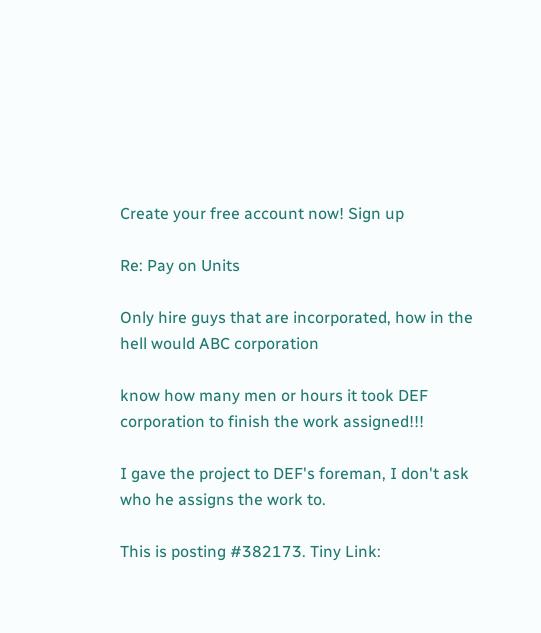Create your free account now! Sign up

Re: Pay on Units

Only hire guys that are incorporated, how in the hell would ABC corporation

know how many men or hours it took DEF corporation to finish the work assigned!!!

I gave the project to DEF's foreman, I don't ask who he assigns the work to.

This is posting #382173. Tiny Link: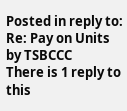Posted in reply to: Re: Pay on Units by TSBCCC
There is 1 reply to this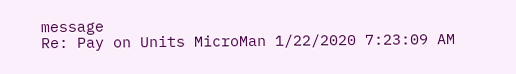message
Re: Pay on Units MicroMan 1/22/2020 7:23:09 AM